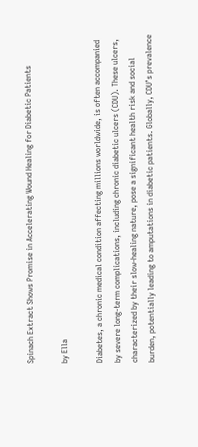Spinach Extract Shows Promise in Accelerating Wound Healing for Diabetic Patients

by Ella

Diabetes, a chronic medical condition affecting millions worldwide, is often accompanied by severe long-term complications, including chronic diabetic ulcers (CDU). These ulcers, characterized by their slow-healing nature, pose a significant health risk and social burden, potentially leading to amputations in diabetic patients. Globally, CDU’s prevalence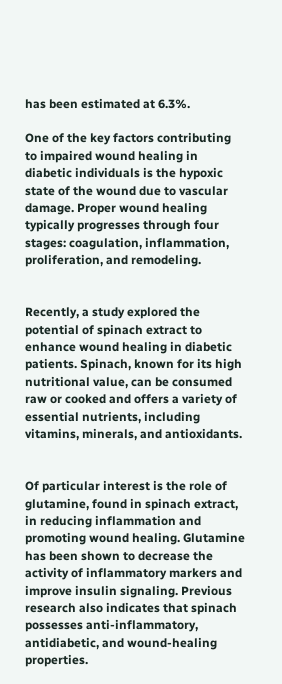has been estimated at 6.3%.

One of the key factors contributing to impaired wound healing in diabetic individuals is the hypoxic state of the wound due to vascular damage. Proper wound healing typically progresses through four stages: coagulation, inflammation, proliferation, and remodeling.


Recently, a study explored the potential of spinach extract to enhance wound healing in diabetic patients. Spinach, known for its high nutritional value, can be consumed raw or cooked and offers a variety of essential nutrients, including vitamins, minerals, and antioxidants.


Of particular interest is the role of glutamine, found in spinach extract, in reducing inflammation and promoting wound healing. Glutamine has been shown to decrease the activity of inflammatory markers and improve insulin signaling. Previous research also indicates that spinach possesses anti-inflammatory, antidiabetic, and wound-healing properties.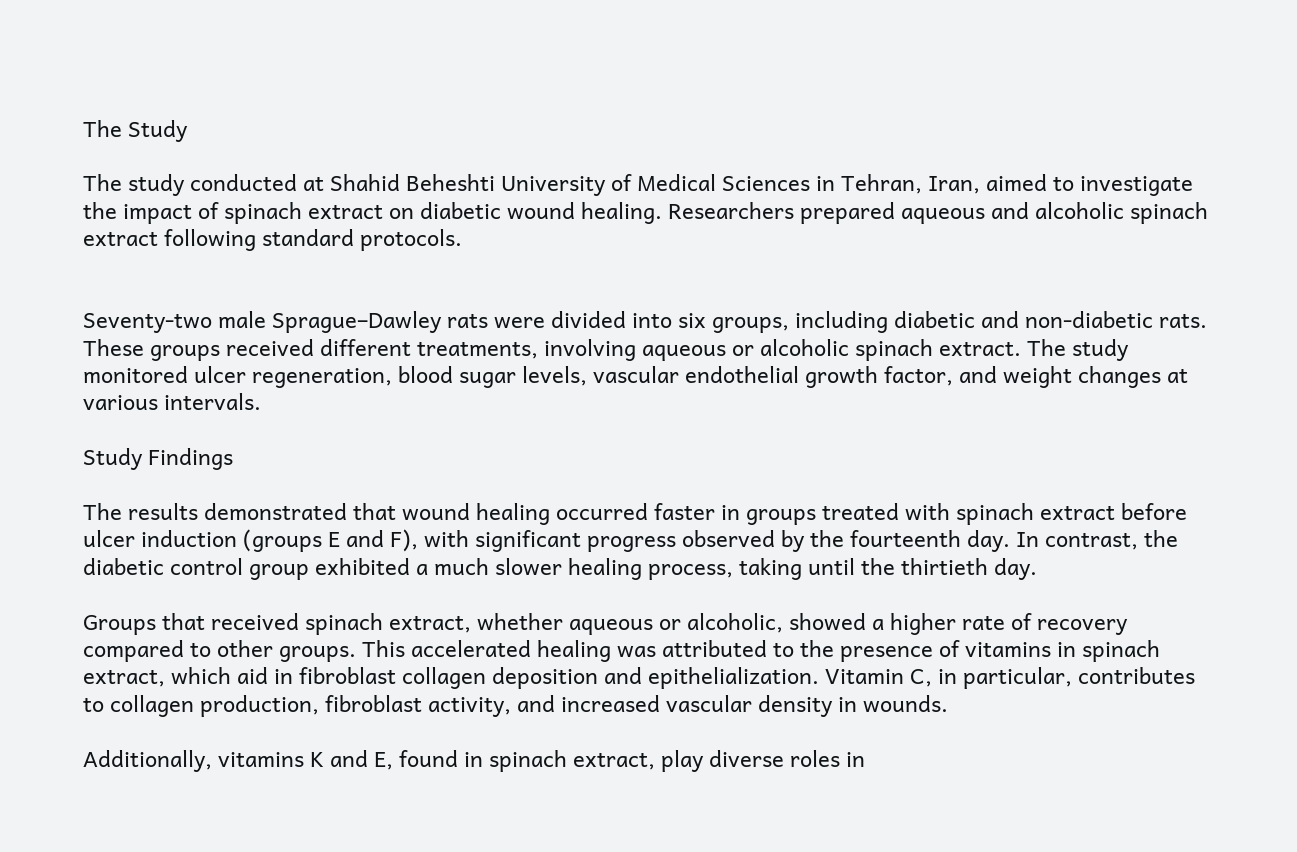The Study

The study conducted at Shahid Beheshti University of Medical Sciences in Tehran, Iran, aimed to investigate the impact of spinach extract on diabetic wound healing. Researchers prepared aqueous and alcoholic spinach extract following standard protocols.


Seventy-two male Sprague–Dawley rats were divided into six groups, including diabetic and non-diabetic rats. These groups received different treatments, involving aqueous or alcoholic spinach extract. The study monitored ulcer regeneration, blood sugar levels, vascular endothelial growth factor, and weight changes at various intervals.

Study Findings

The results demonstrated that wound healing occurred faster in groups treated with spinach extract before ulcer induction (groups E and F), with significant progress observed by the fourteenth day. In contrast, the diabetic control group exhibited a much slower healing process, taking until the thirtieth day.

Groups that received spinach extract, whether aqueous or alcoholic, showed a higher rate of recovery compared to other groups. This accelerated healing was attributed to the presence of vitamins in spinach extract, which aid in fibroblast collagen deposition and epithelialization. Vitamin C, in particular, contributes to collagen production, fibroblast activity, and increased vascular density in wounds.

Additionally, vitamins K and E, found in spinach extract, play diverse roles in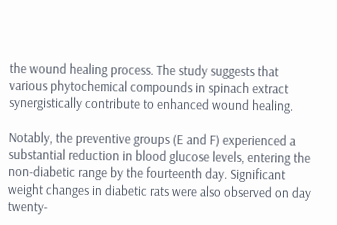the wound healing process. The study suggests that various phytochemical compounds in spinach extract synergistically contribute to enhanced wound healing.

Notably, the preventive groups (E and F) experienced a substantial reduction in blood glucose levels, entering the non-diabetic range by the fourteenth day. Significant weight changes in diabetic rats were also observed on day twenty-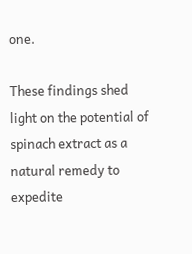one.

These findings shed light on the potential of spinach extract as a natural remedy to expedite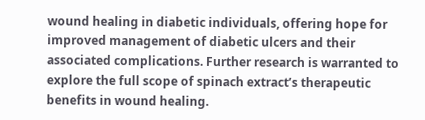wound healing in diabetic individuals, offering hope for improved management of diabetic ulcers and their associated complications. Further research is warranted to explore the full scope of spinach extract’s therapeutic benefits in wound healing.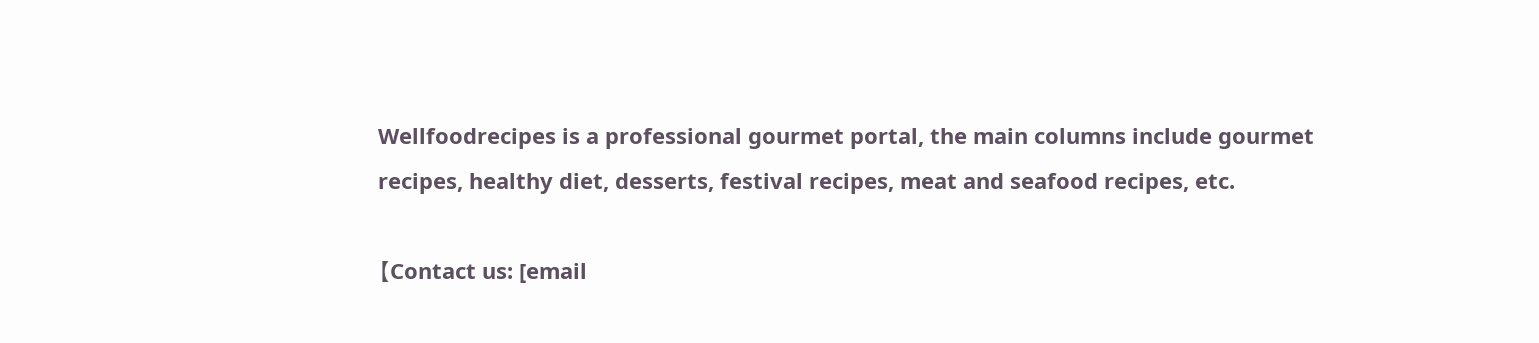Wellfoodrecipes is a professional gourmet portal, the main columns include gourmet recipes, healthy diet, desserts, festival recipes, meat and seafood recipes, etc.

【Contact us: [email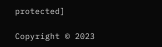protected]

Copyright © 2023